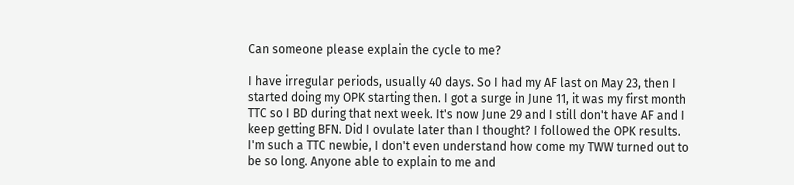Can someone please explain the cycle to me?

I have irregular periods, usually 40 days. So I had my AF last on May 23, then I started doing my OPK starting then. I got a surge in June 11, it was my first month TTC so I BD during that next week. It's now June 29 and I still don't have AF and I keep getting BFN. Did I ovulate later than I thought? I followed the OPK results. I'm such a TTC newbie, I don't even understand how come my TWW turned out to be so long. Anyone able to explain to me and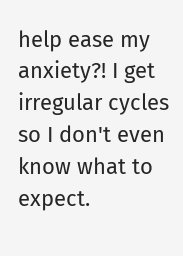help ease my anxiety?! I get irregular cycles so I don't even know what to expect.